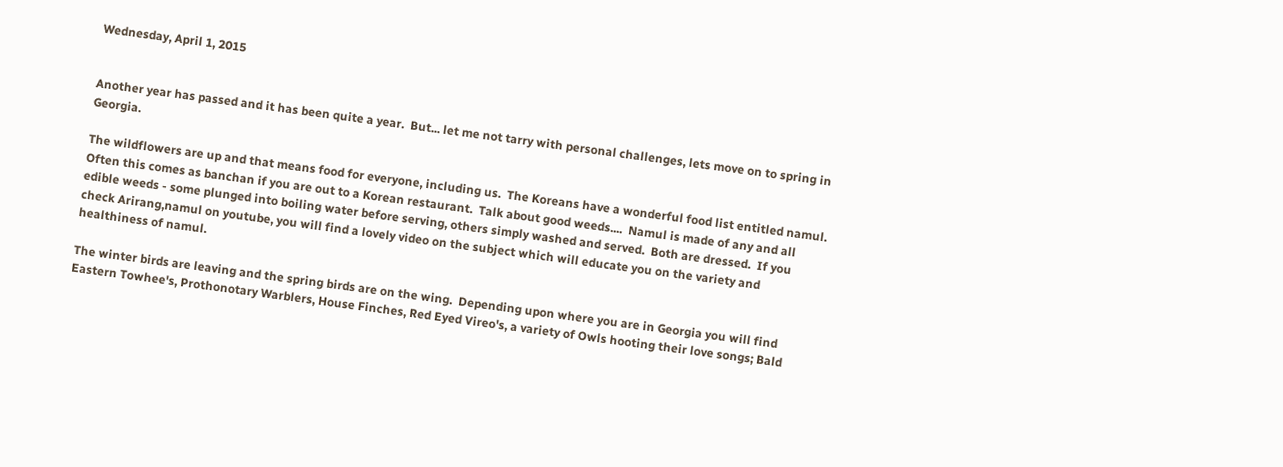Wednesday, April 1, 2015


Another year has passed and it has been quite a year.  But... let me not tarry with personal challenges, lets move on to spring in Georgia.

The wildflowers are up and that means food for everyone, including us.  The Koreans have a wonderful food list entitled namul.  Often this comes as banchan if you are out to a Korean restaurant.  Talk about good weeds....  Namul is made of any and all edible weeds - some plunged into boiling water before serving, others simply washed and served.  Both are dressed.  If you check Arirang,namul on youtube, you will find a lovely video on the subject which will educate you on the variety and healthiness of namul.

The winter birds are leaving and the spring birds are on the wing.  Depending upon where you are in Georgia you will find Eastern Towhee's, Prothonotary Warblers, House Finches, Red Eyed Vireo's, a variety of Owls hooting their love songs; Bald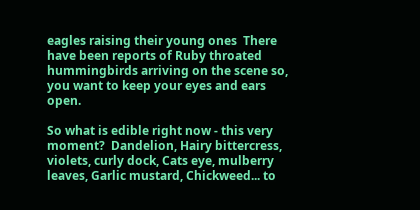eagles raising their young ones  There have been reports of Ruby throated hummingbirds arriving on the scene so, you want to keep your eyes and ears open.

So what is edible right now - this very moment?  Dandelion, Hairy bittercress, violets, curly dock, Cats eye, mulberry leaves, Garlic mustard, Chickweed... to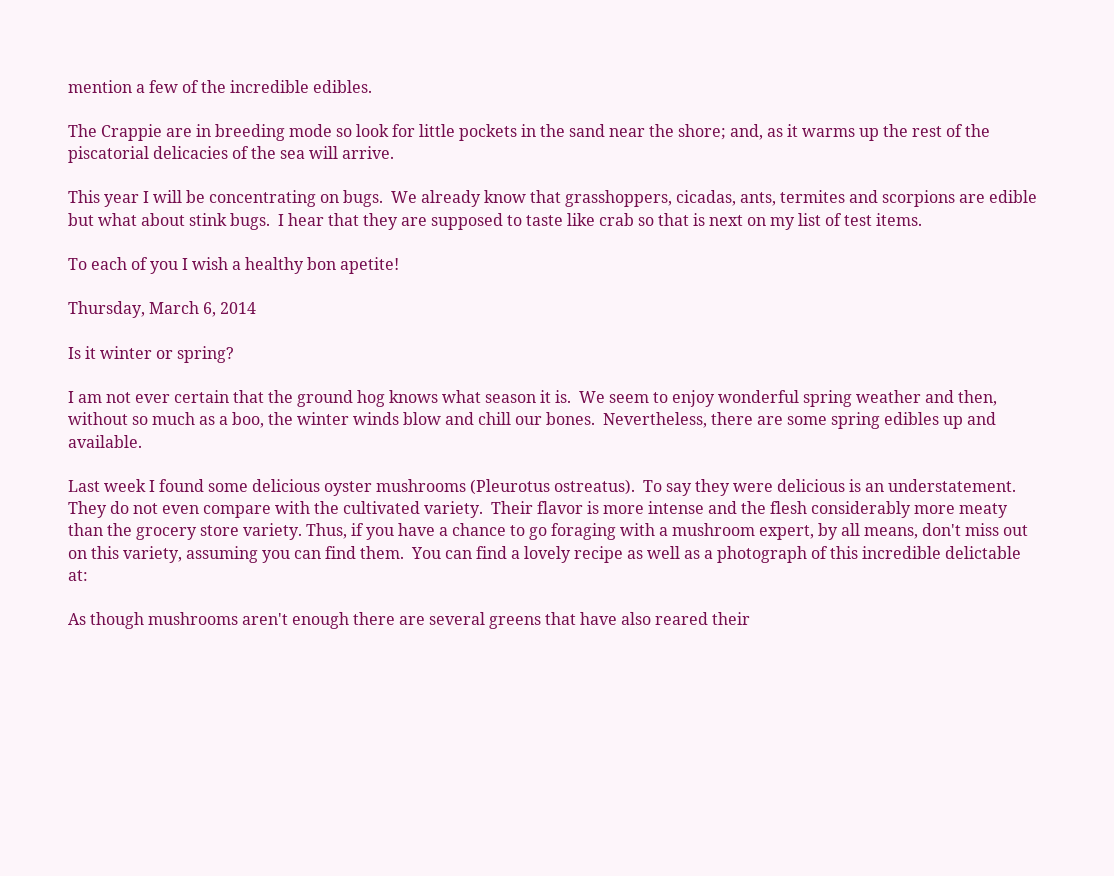mention a few of the incredible edibles.

The Crappie are in breeding mode so look for little pockets in the sand near the shore; and, as it warms up the rest of the piscatorial delicacies of the sea will arrive.

This year I will be concentrating on bugs.  We already know that grasshoppers, cicadas, ants, termites and scorpions are edible but what about stink bugs.  I hear that they are supposed to taste like crab so that is next on my list of test items.

To each of you I wish a healthy bon apetite!

Thursday, March 6, 2014

Is it winter or spring?

I am not ever certain that the ground hog knows what season it is.  We seem to enjoy wonderful spring weather and then, without so much as a boo, the winter winds blow and chill our bones.  Nevertheless, there are some spring edibles up and available.

Last week I found some delicious oyster mushrooms (Pleurotus ostreatus).  To say they were delicious is an understatement.  They do not even compare with the cultivated variety.  Their flavor is more intense and the flesh considerably more meaty than the grocery store variety. Thus, if you have a chance to go foraging with a mushroom expert, by all means, don't miss out on this variety, assuming you can find them.  You can find a lovely recipe as well as a photograph of this incredible delictable at:

As though mushrooms aren't enough there are several greens that have also reared their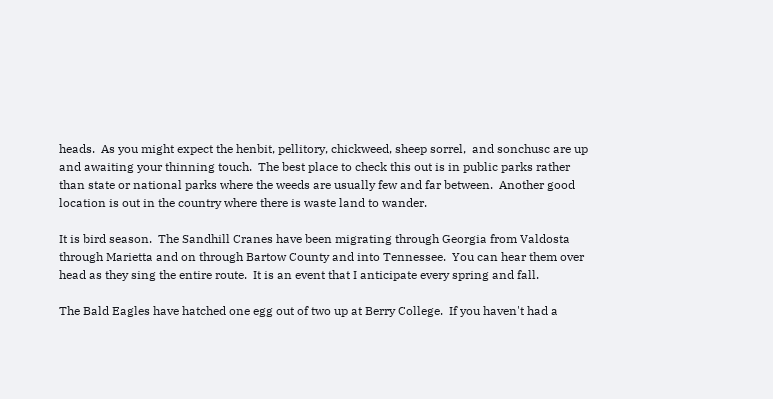heads.  As you might expect the henbit, pellitory, chickweed, sheep sorrel,  and sonchusc are up and awaiting your thinning touch.  The best place to check this out is in public parks rather than state or national parks where the weeds are usually few and far between.  Another good location is out in the country where there is waste land to wander.

It is bird season.  The Sandhill Cranes have been migrating through Georgia from Valdosta through Marietta and on through Bartow County and into Tennessee.  You can hear them over head as they sing the entire route.  It is an event that I anticipate every spring and fall.

The Bald Eagles have hatched one egg out of two up at Berry College.  If you haven't had a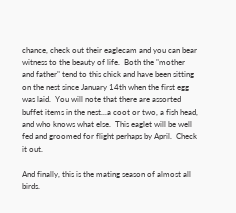chance, check out their eaglecam and you can bear witness to the beauty of life.  Both the "mother and father" tend to this chick and have been sitting on the nest since January 14th when the first egg was laid.  You will note that there are assorted buffet items in the nest...a coot or two, a fish head, and who knows what else.  This eaglet will be well fed and groomed for flight perhaps by April.  Check it out.

And finally, this is the mating season of almost all birds.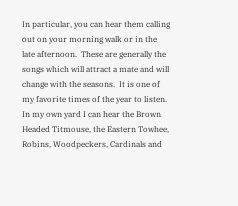In particular, you can hear them calling out on your morning walk or in the late afternoon.  These are generally the songs which will attract a mate and will change with the seasons.  It is one of my favorite times of the year to listen.  In my own yard I can hear the Brown Headed Titmouse, the Eastern Towhee, Robins, Woodpeckers, Cardinals and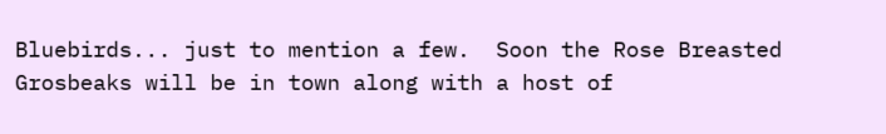Bluebirds... just to mention a few.  Soon the Rose Breasted Grosbeaks will be in town along with a host of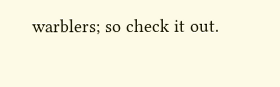warblers; so check it out.